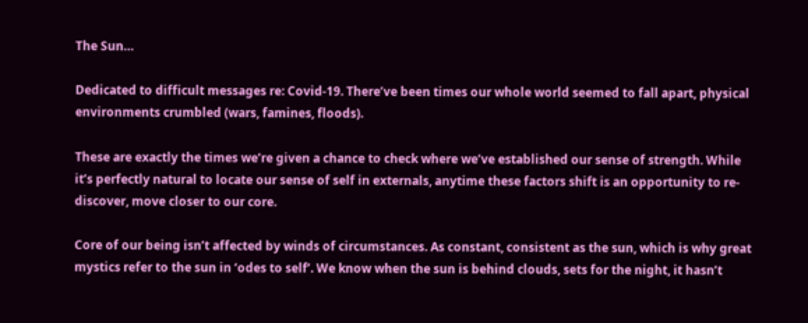The Sun…

Dedicated to difficult messages re: Covid-19. There’ve been times our whole world seemed to fall apart, physical environments crumbled (wars, famines, floods).

These are exactly the times we’re given a chance to check where we’ve established our sense of strength. While it’s perfectly natural to locate our sense of self in externals, anytime these factors shift is an opportunity to re-discover, move closer to our core.

Core of our being isn’t affected by winds of circumstances. As constant, consistent as the sun, which is why great mystics refer to the sun in ‘odes to self’. We know when the sun is behind clouds, sets for the night, it hasn’t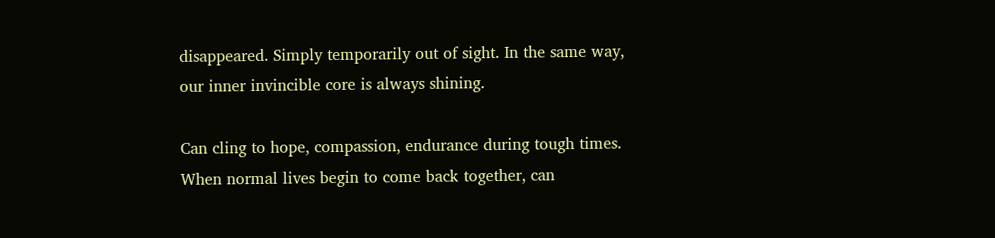disappeared. Simply temporarily out of sight. In the same way, our inner invincible core is always shining.

Can cling to hope, compassion, endurance during tough times. When normal lives begin to come back together, can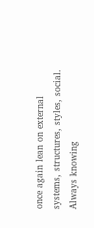once again lean on external systems, structures, styles, social. Always knowing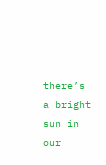there’s a bright sun in our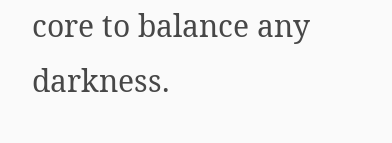core to balance any darkness.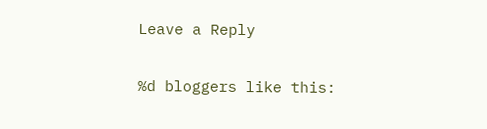Leave a Reply

%d bloggers like this: